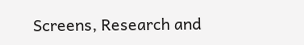Screens, Research and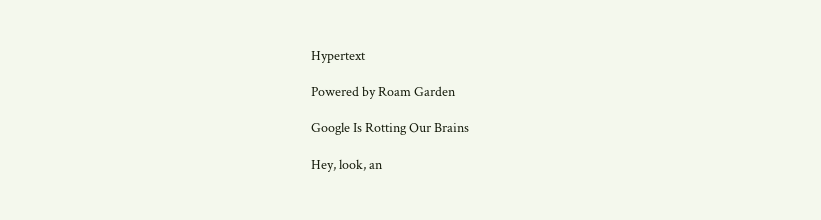Hypertext

Powered by Roam Garden

Google Is Rotting Our Brains

Hey, look, an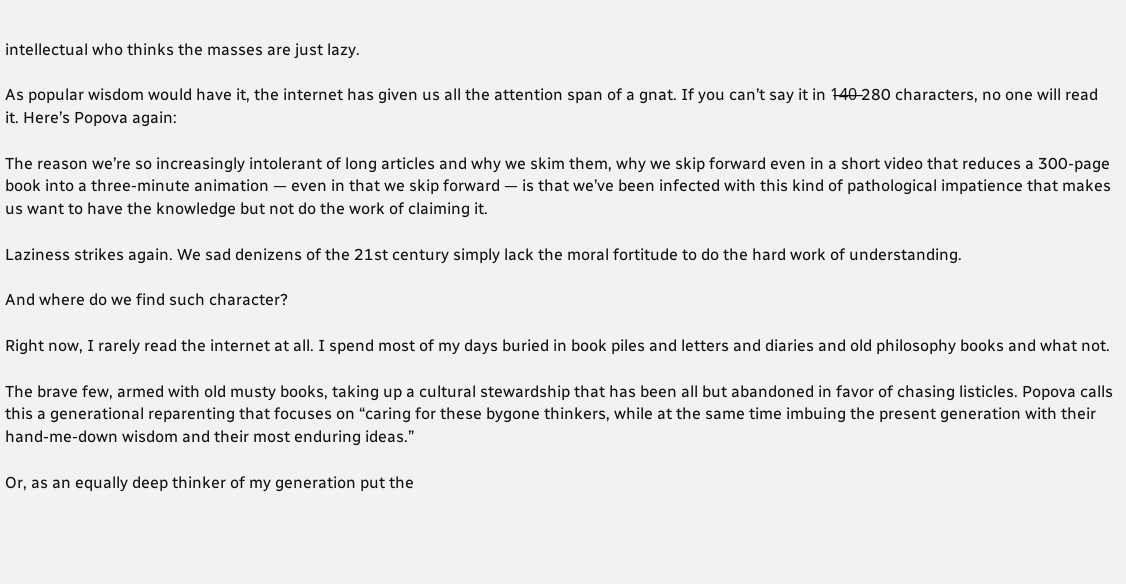intellectual who thinks the masses are just lazy.

As popular wisdom would have it, the internet has given us all the attention span of a gnat. If you can’t say it in 1̶4̶0̶ 280 characters, no one will read it. Here’s Popova again:

The reason we’re so increasingly intolerant of long articles and why we skim them, why we skip forward even in a short video that reduces a 300-page book into a three-minute animation — even in that we skip forward — is that we’ve been infected with this kind of pathological impatience that makes us want to have the knowledge but not do the work of claiming it.

Laziness strikes again. We sad denizens of the 21st century simply lack the moral fortitude to do the hard work of understanding.

And where do we find such character?

Right now, I rarely read the internet at all. I spend most of my days buried in book piles and letters and diaries and old philosophy books and what not.

The brave few, armed with old musty books, taking up a cultural stewardship that has been all but abandoned in favor of chasing listicles. Popova calls this a generational reparenting that focuses on “caring for these bygone thinkers, while at the same time imbuing the present generation with their hand-me-down wisdom and their most enduring ideas.”

Or, as an equally deep thinker of my generation put the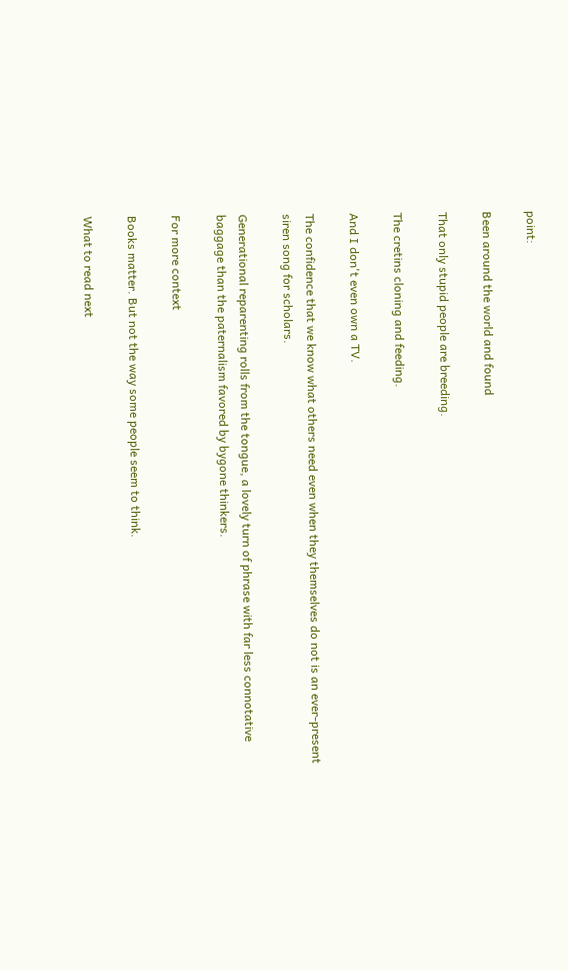point:

Been around the world and found

That only stupid people are breeding.

The cretins cloning and feeding.

And I don't even own a TV.

The confidence that we know what others need even when they themselves do not is an ever-present siren song for scholars.

Generational reparenting rolls from the tongue, a lovely turn of phrase with far less connotative baggage than the paternalism favored by bygone thinkers.

For more context

Books matter. But not the way some people seem to think.

What to read next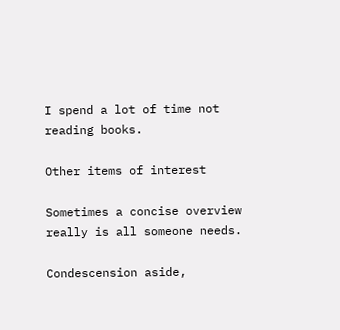I spend a lot of time not reading books.

Other items of interest

Sometimes a concise overview really is all someone needs.

Condescension aside,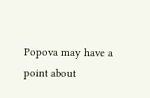Popova may have a point about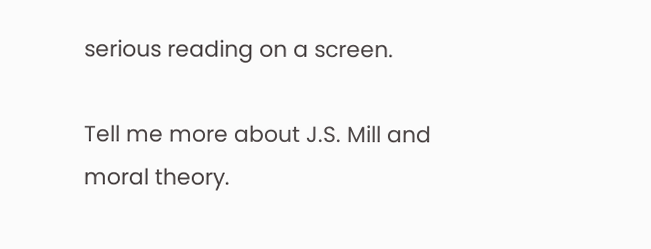serious reading on a screen.

Tell me more about J.S. Mill and moral theory.